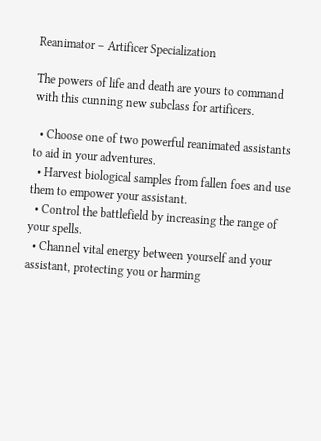Reanimator – Artificer Specialization

The powers of life and death are yours to command with this cunning new subclass for artificers.

  • Choose one of two powerful reanimated assistants to aid in your adventures.
  • Harvest biological samples from fallen foes and use them to empower your assistant.
  • Control the battlefield by increasing the range of your spells.
  • Channel vital energy between yourself and your assistant, protecting you or harming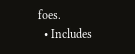foes.
  • Includes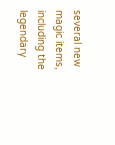several new magic items, including the legendary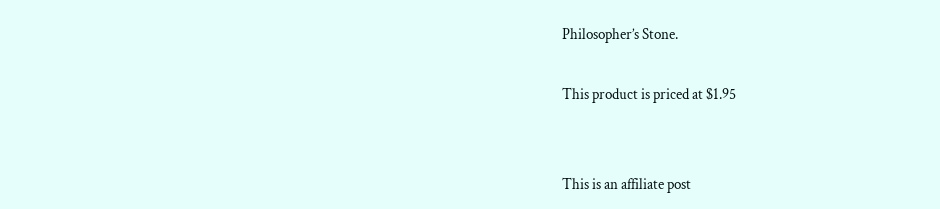Philosopher’s Stone.

This product is priced at $1.95


This is an affiliate post